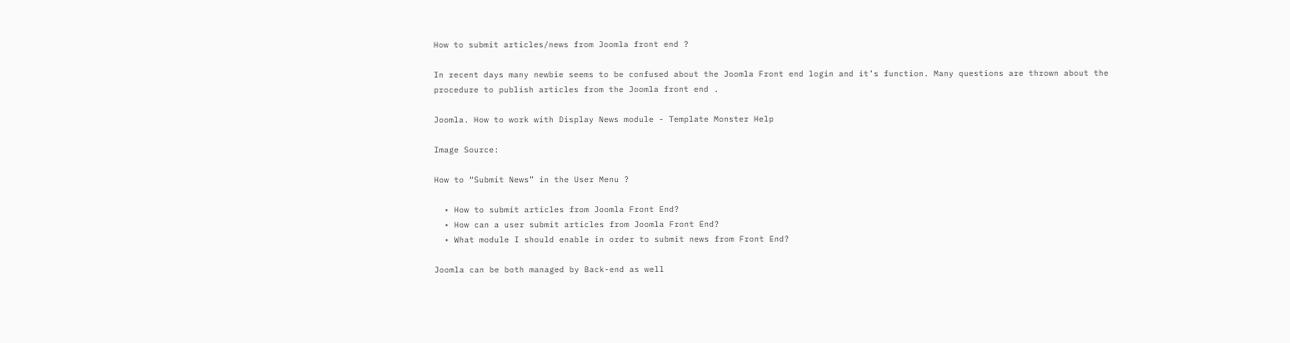How to submit articles/news from Joomla front end ?

In recent days many newbie seems to be confused about the Joomla Front end login and it’s function. Many questions are thrown about the procedure to publish articles from the Joomla front end .

Joomla. How to work with Display News module - Template Monster Help

Image Source:

How to “Submit News” in the User Menu ?

  • How to submit articles from Joomla Front End?
  • How can a user submit articles from Joomla Front End?
  • What module I should enable in order to submit news from Front End?

Joomla can be both managed by Back-end as well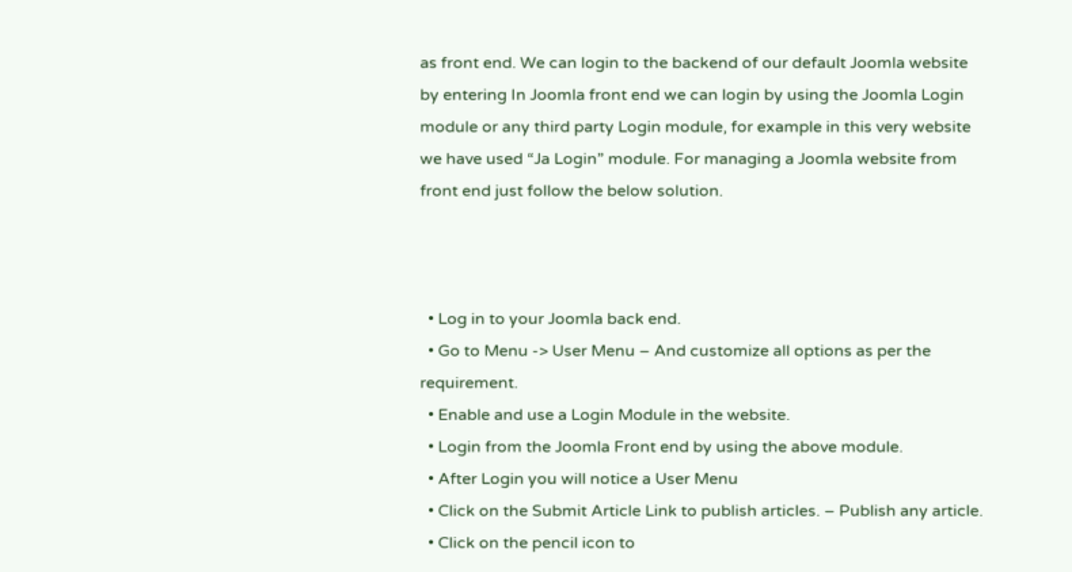as front end. We can login to the backend of our default Joomla website by entering In Joomla front end we can login by using the Joomla Login module or any third party Login module, for example in this very website we have used “Ja Login” module. For managing a Joomla website from front end just follow the below solution.



  • Log in to your Joomla back end.
  • Go to Menu -> User Menu – And customize all options as per the requirement.
  • Enable and use a Login Module in the website.
  • Login from the Joomla Front end by using the above module.
  • After Login you will notice a User Menu
  • Click on the Submit Article Link to publish articles. – Publish any article.
  • Click on the pencil icon to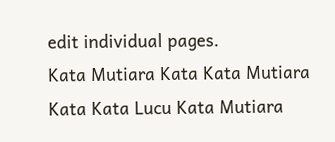edit individual pages.
Kata Mutiara Kata Kata Mutiara Kata Kata Lucu Kata Mutiara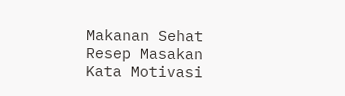Makanan Sehat Resep Masakan Kata Motivasi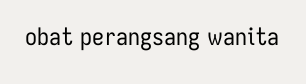obat perangsang wanita